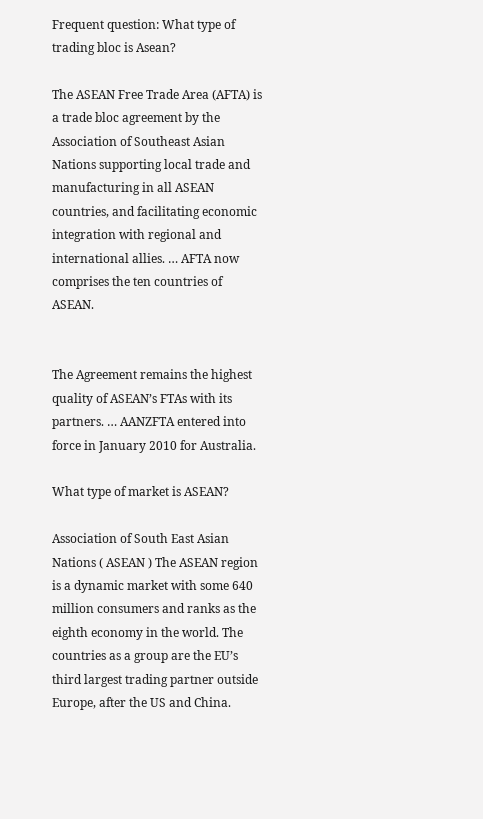Frequent question: What type of trading bloc is Asean?

The ASEAN Free Trade Area (AFTA) is a trade bloc agreement by the Association of Southeast Asian Nations supporting local trade and manufacturing in all ASEAN countries, and facilitating economic integration with regional and international allies. … AFTA now comprises the ten countries of ASEAN.


The Agreement remains the highest quality of ASEAN’s FTAs with its partners. … AANZFTA entered into force in January 2010 for Australia.

What type of market is ASEAN?

Association of South East Asian Nations ( ASEAN ) The ASEAN region is a dynamic market with some 640 million consumers and ranks as the eighth economy in the world. The countries as a group are the EU’s third largest trading partner outside Europe, after the US and China.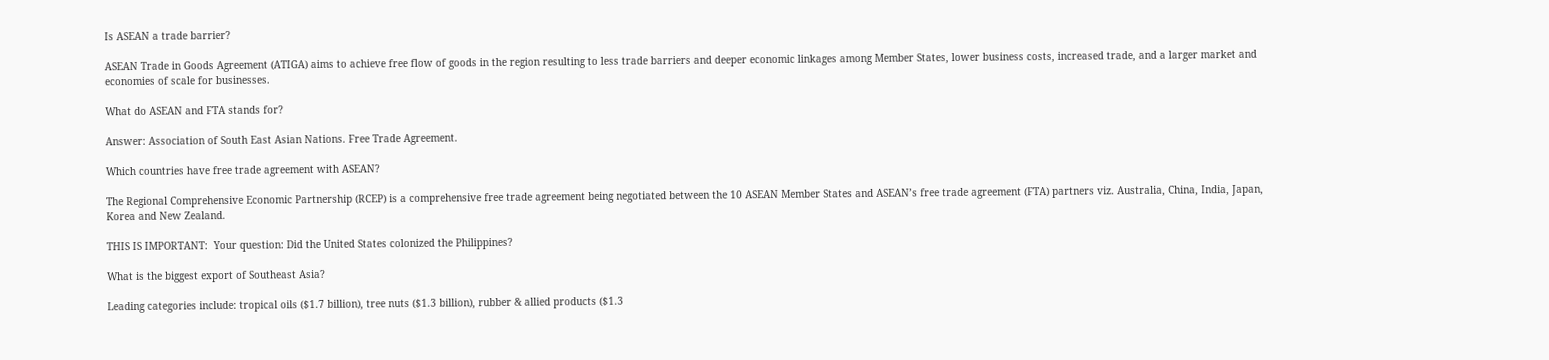Is ASEAN a trade barrier?

ASEAN Trade in Goods Agreement (ATIGA) aims to achieve free flow of goods in the region resulting to less trade barriers and deeper economic linkages among Member States, lower business costs, increased trade, and a larger market and economies of scale for businesses.

What do ASEAN and FTA stands for?

Answer: Association of South East Asian Nations. Free Trade Agreement.

Which countries have free trade agreement with ASEAN?

The Regional Comprehensive Economic Partnership (RCEP) is a comprehensive free trade agreement being negotiated between the 10 ASEAN Member States and ASEAN’s free trade agreement (FTA) partners viz. Australia, China, India, Japan, Korea and New Zealand.

THIS IS IMPORTANT:  Your question: Did the United States colonized the Philippines?

What is the biggest export of Southeast Asia?

Leading categories include: tropical oils ($1.7 billion), tree nuts ($1.3 billion), rubber & allied products ($1.3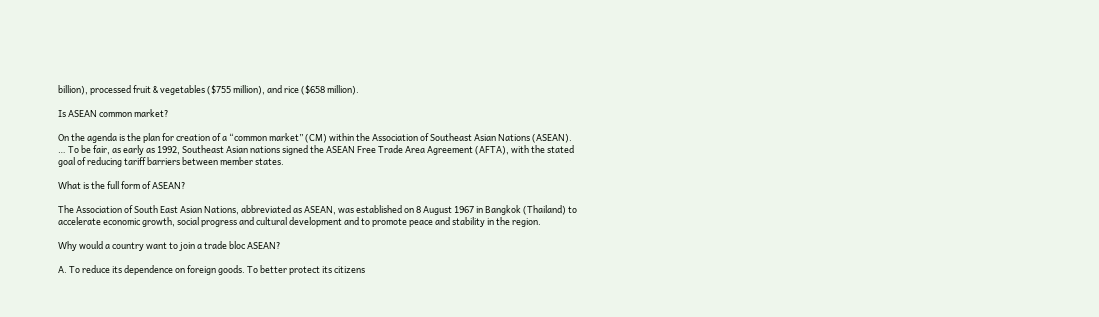billion), processed fruit & vegetables ($755 million), and rice ($658 million).

Is ASEAN common market?

On the agenda is the plan for creation of a “common market” (CM) within the Association of Southeast Asian Nations (ASEAN). … To be fair, as early as 1992, Southeast Asian nations signed the ASEAN Free Trade Area Agreement (AFTA), with the stated goal of reducing tariff barriers between member states.

What is the full form of ASEAN?

The Association of South East Asian Nations, abbreviated as ASEAN, was established on 8 August 1967 in Bangkok (Thailand) to accelerate economic growth, social progress and cultural development and to promote peace and stability in the region.

Why would a country want to join a trade bloc ASEAN?

A. To reduce its dependence on foreign goods. To better protect its citizens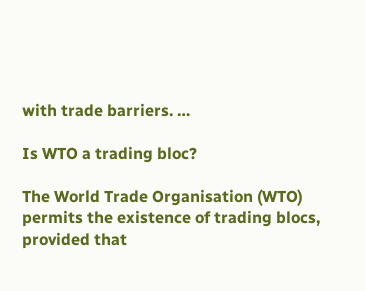with trade barriers. …

Is WTO a trading bloc?

The World Trade Organisation (WTO) permits the existence of trading blocs, provided that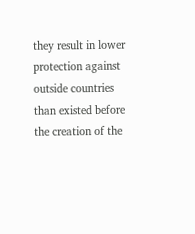they result in lower protection against outside countries than existed before the creation of the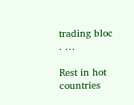trading bloc . …

Rest in hot countries